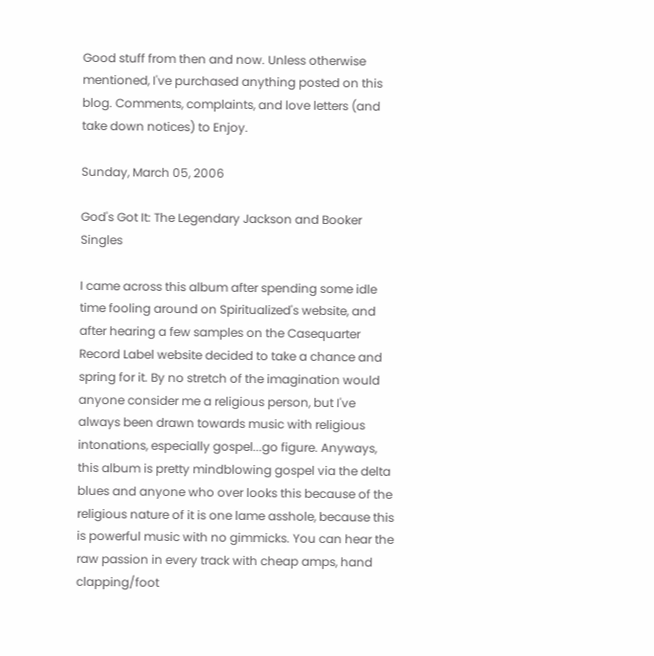Good stuff from then and now. Unless otherwise mentioned, I've purchased anything posted on this blog. Comments, complaints, and love letters (and take down notices) to Enjoy.

Sunday, March 05, 2006

God's Got It: The Legendary Jackson and Booker Singles

I came across this album after spending some idle time fooling around on Spiritualized's website, and after hearing a few samples on the Casequarter Record Label website decided to take a chance and spring for it. By no stretch of the imagination would anyone consider me a religious person, but I've always been drawn towards music with religious intonations, especially gospel...go figure. Anyways, this album is pretty mindblowing gospel via the delta blues and anyone who over looks this because of the religious nature of it is one lame asshole, because this is powerful music with no gimmicks. You can hear the raw passion in every track with cheap amps, hand clapping/foot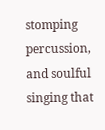stomping percussion, and soulful singing that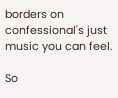borders on confessional's just music you can feel.

So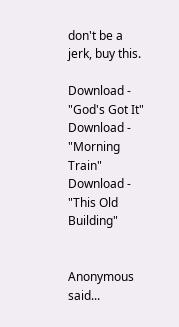don't be a jerk, buy this.

Download - "God's Got It"
Download - "Morning Train"
Download - "This Old Building"


Anonymous said...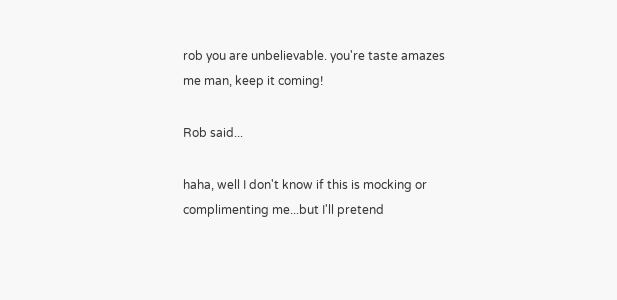rob you are unbelievable. you're taste amazes me man, keep it coming!

Rob said...

haha, well I don't know if this is mocking or complimenting me...but I'll pretend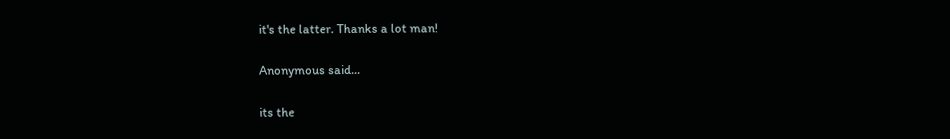it's the latter. Thanks a lot man!

Anonymous said...

its the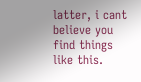latter, i cant believe you find things like this.